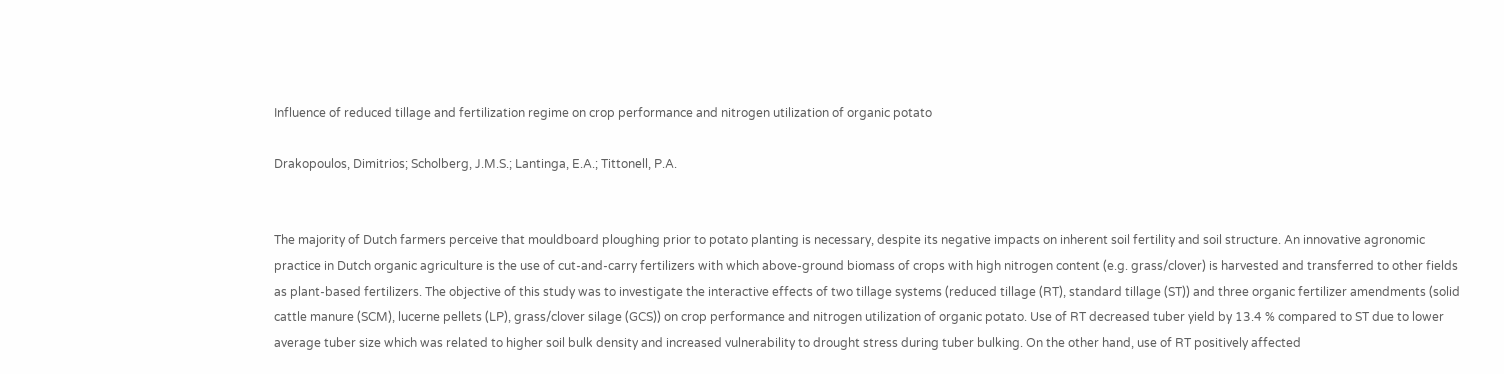Influence of reduced tillage and fertilization regime on crop performance and nitrogen utilization of organic potato

Drakopoulos, Dimitrios; Scholberg, J.M.S.; Lantinga, E.A.; Tittonell, P.A.


The majority of Dutch farmers perceive that mouldboard ploughing prior to potato planting is necessary, despite its negative impacts on inherent soil fertility and soil structure. An innovative agronomic practice in Dutch organic agriculture is the use of cut-and-carry fertilizers with which above-ground biomass of crops with high nitrogen content (e.g. grass/clover) is harvested and transferred to other fields as plant-based fertilizers. The objective of this study was to investigate the interactive effects of two tillage systems (reduced tillage (RT), standard tillage (ST)) and three organic fertilizer amendments (solid cattle manure (SCM), lucerne pellets (LP), grass/clover silage (GCS)) on crop performance and nitrogen utilization of organic potato. Use of RT decreased tuber yield by 13.4 % compared to ST due to lower average tuber size which was related to higher soil bulk density and increased vulnerability to drought stress during tuber bulking. On the other hand, use of RT positively affected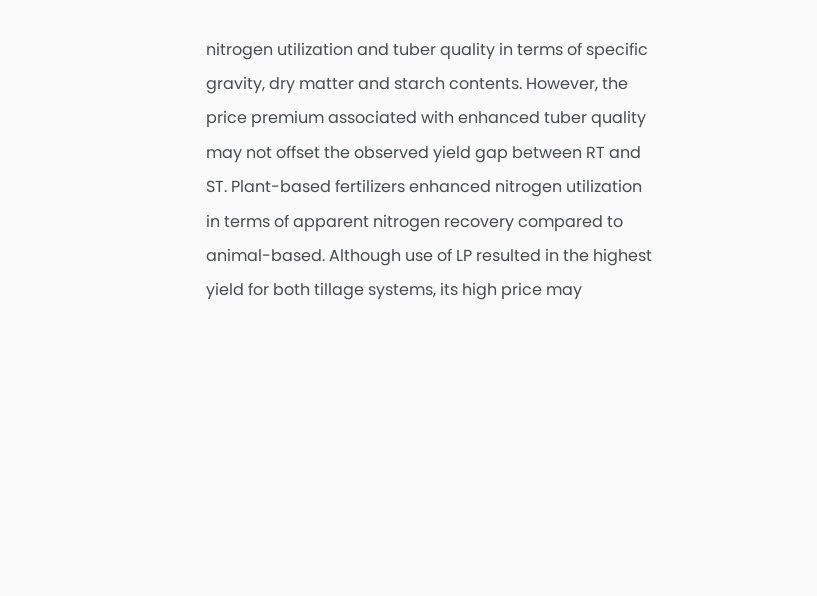nitrogen utilization and tuber quality in terms of specific gravity, dry matter and starch contents. However, the price premium associated with enhanced tuber quality may not offset the observed yield gap between RT and ST. Plant-based fertilizers enhanced nitrogen utilization in terms of apparent nitrogen recovery compared to animal-based. Although use of LP resulted in the highest yield for both tillage systems, its high price may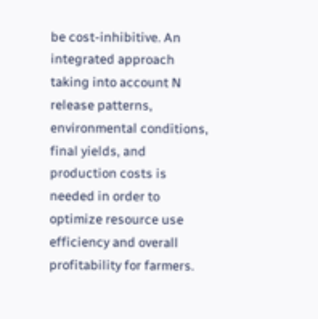be cost-inhibitive. An integrated approach taking into account N release patterns, environmental conditions, final yields, and production costs is needed in order to optimize resource use efficiency and overall profitability for farmers.